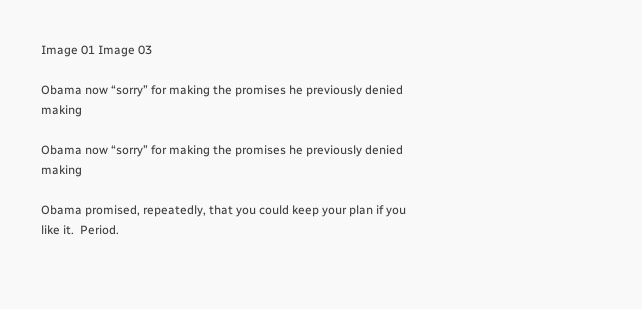Image 01 Image 03

Obama now “sorry” for making the promises he previously denied making

Obama now “sorry” for making the promises he previously denied making

Obama promised, repeatedly, that you could keep your plan if you like it.  Period.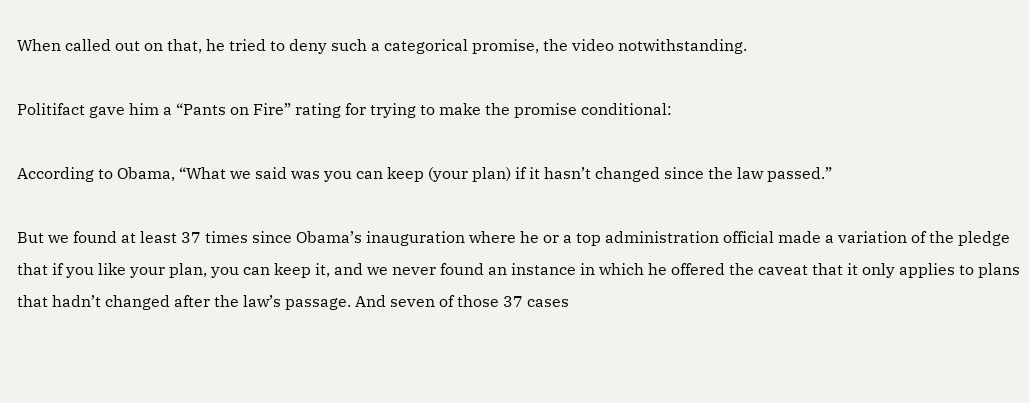When called out on that, he tried to deny such a categorical promise, the video notwithstanding.

Politifact gave him a “Pants on Fire” rating for trying to make the promise conditional:

According to Obama, “What we said was you can keep (your plan) if it hasn’t changed since the law passed.”

But we found at least 37 times since Obama’s inauguration where he or a top administration official made a variation of the pledge that if you like your plan, you can keep it, and we never found an instance in which he offered the caveat that it only applies to plans that hadn’t changed after the law’s passage. And seven of those 37 cases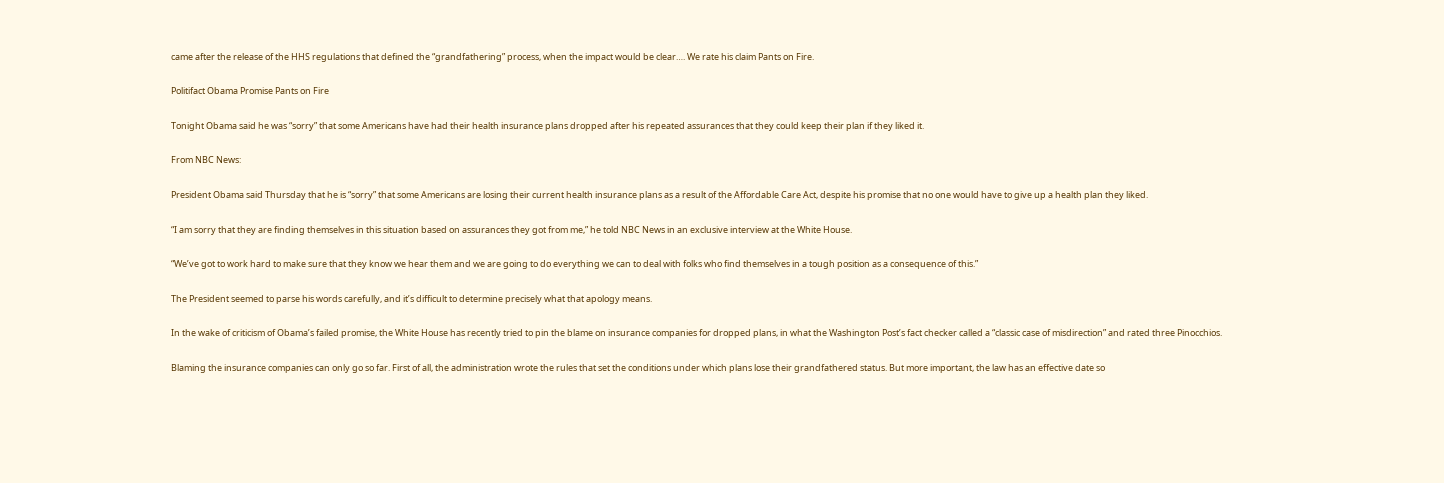came after the release of the HHS regulations that defined the “grandfathering” process, when the impact would be clear…. We rate his claim Pants on Fire.

Politifact Obama Promise Pants on Fire

Tonight Obama said he was “sorry” that some Americans have had their health insurance plans dropped after his repeated assurances that they could keep their plan if they liked it.

From NBC News:

President Obama said Thursday that he is “sorry” that some Americans are losing their current health insurance plans as a result of the Affordable Care Act, despite his promise that no one would have to give up a health plan they liked.

“I am sorry that they are finding themselves in this situation based on assurances they got from me,” he told NBC News in an exclusive interview at the White House.

“We’ve got to work hard to make sure that they know we hear them and we are going to do everything we can to deal with folks who find themselves in a tough position as a consequence of this.”

The President seemed to parse his words carefully, and it’s difficult to determine precisely what that apology means.

In the wake of criticism of Obama’s failed promise, the White House has recently tried to pin the blame on insurance companies for dropped plans, in what the Washington Post’s fact checker called a “classic case of misdirection” and rated three Pinocchios.

Blaming the insurance companies can only go so far. First of all, the administration wrote the rules that set the conditions under which plans lose their grandfathered status. But more important, the law has an effective date so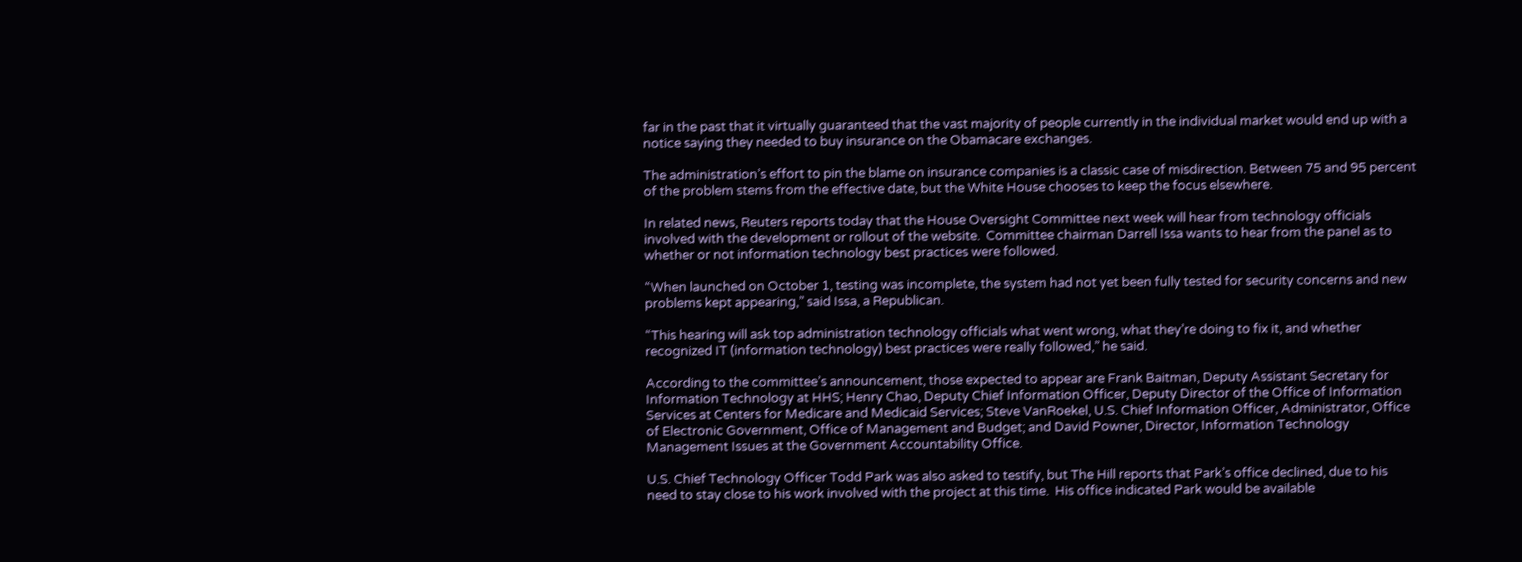far in the past that it virtually guaranteed that the vast majority of people currently in the individual market would end up with a notice saying they needed to buy insurance on the Obamacare exchanges.

The administration’s effort to pin the blame on insurance companies is a classic case of misdirection. Between 75 and 95 percent of the problem stems from the effective date, but the White House chooses to keep the focus elsewhere.

In related news, Reuters reports today that the House Oversight Committee next week will hear from technology officials involved with the development or rollout of the website.  Committee chairman Darrell Issa wants to hear from the panel as to whether or not information technology best practices were followed.

“When launched on October 1, testing was incomplete, the system had not yet been fully tested for security concerns and new problems kept appearing,” said Issa, a Republican.

“This hearing will ask top administration technology officials what went wrong, what they’re doing to fix it, and whether recognized IT (information technology) best practices were really followed,” he said.

According to the committee’s announcement, those expected to appear are Frank Baitman, Deputy Assistant Secretary for Information Technology at HHS; Henry Chao, Deputy Chief Information Officer, Deputy Director of the Office of Information Services at Centers for Medicare and Medicaid Services; Steve VanRoekel, U.S. Chief Information Officer, Administrator, Office of Electronic Government, Office of Management and Budget; and David Powner, Director, Information Technology Management Issues at the Government Accountability Office.

U.S. Chief Technology Officer Todd Park was also asked to testify, but The Hill reports that Park’s office declined, due to his need to stay close to his work involved with the project at this time.  His office indicated Park would be available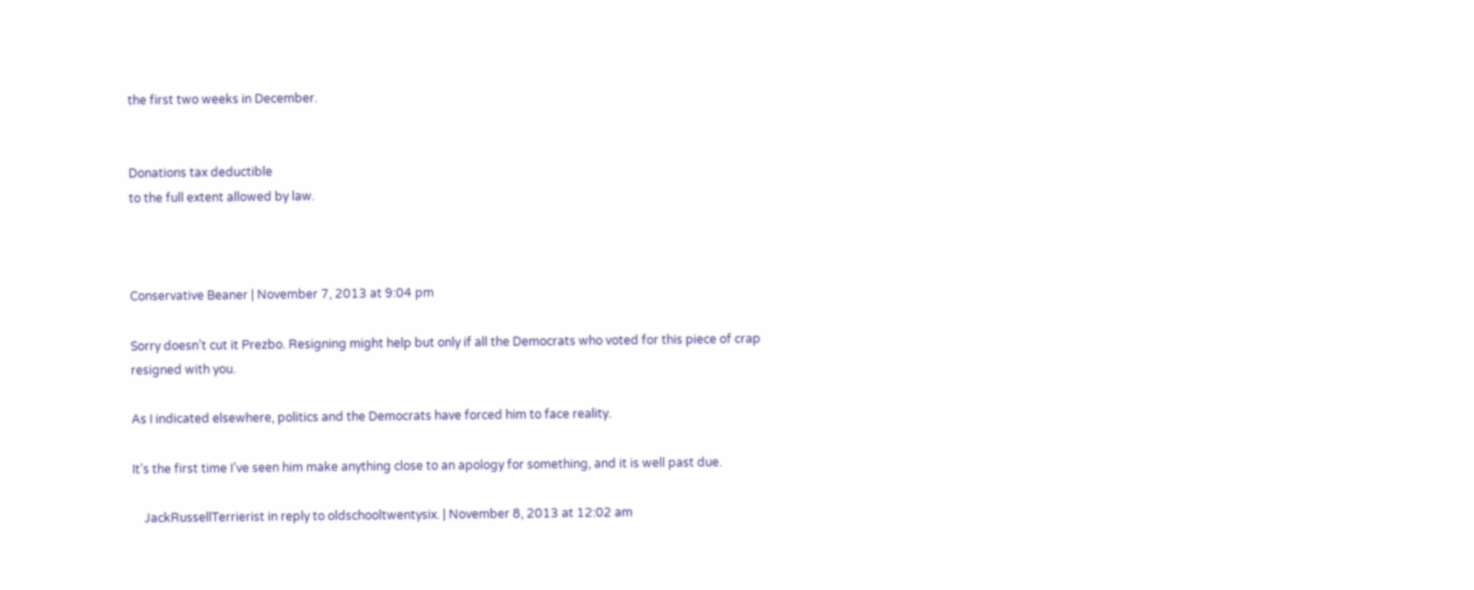the first two weeks in December.


Donations tax deductible
to the full extent allowed by law.



Conservative Beaner | November 7, 2013 at 9:04 pm

Sorry doesn’t cut it Prezbo. Resigning might help but only if all the Democrats who voted for this piece of crap resigned with you.

As I indicated elsewhere, politics and the Democrats have forced him to face reality.

It’s the first time I’ve seen him make anything close to an apology for something, and it is well past due.

    JackRussellTerrierist in reply to oldschooltwentysix. | November 8, 2013 at 12:02 am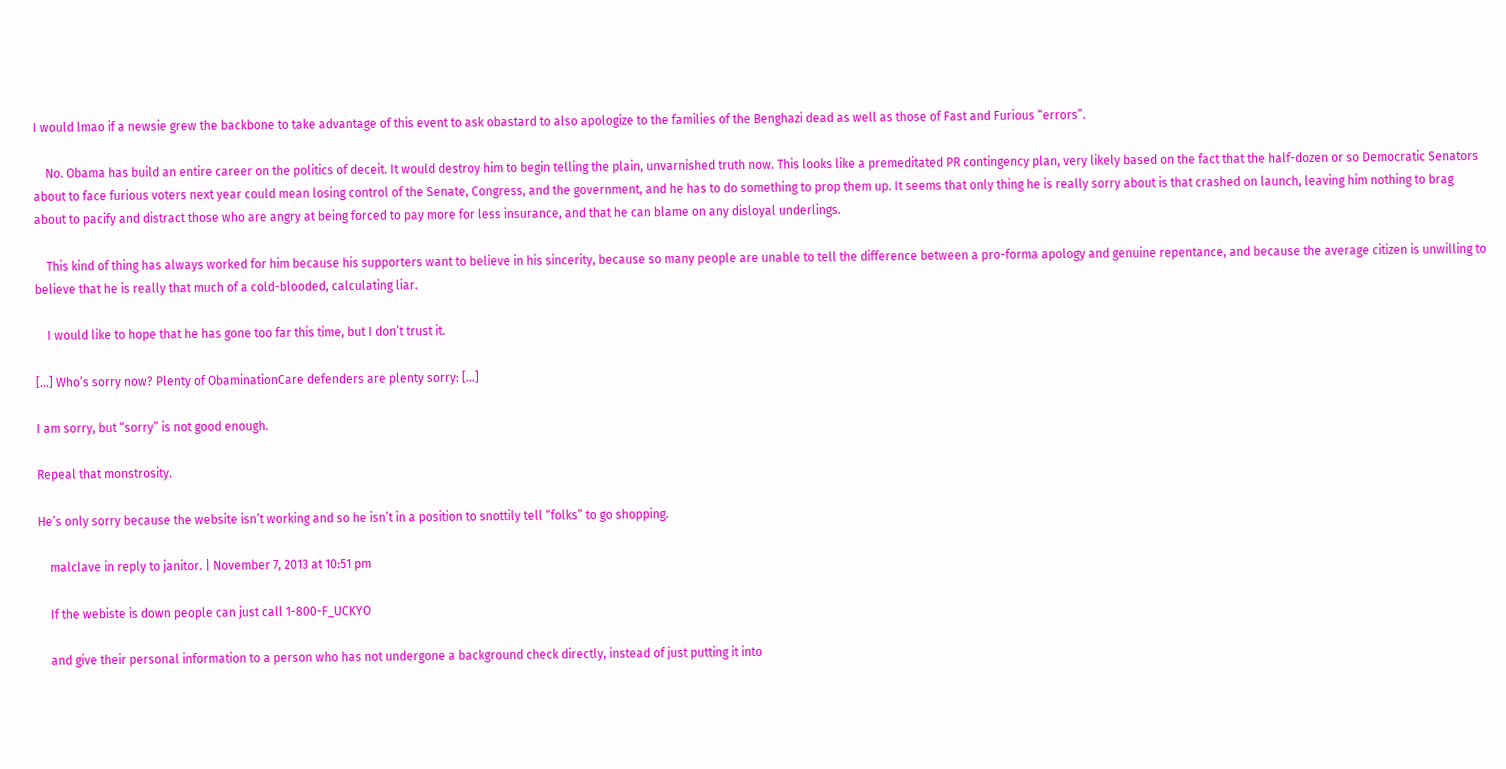I would lmao if a newsie grew the backbone to take advantage of this event to ask obastard to also apologize to the families of the Benghazi dead as well as those of Fast and Furious “errors”.

    No. Obama has build an entire career on the politics of deceit. It would destroy him to begin telling the plain, unvarnished truth now. This looks like a premeditated PR contingency plan, very likely based on the fact that the half-dozen or so Democratic Senators about to face furious voters next year could mean losing control of the Senate, Congress, and the government, and he has to do something to prop them up. It seems that only thing he is really sorry about is that crashed on launch, leaving him nothing to brag about to pacify and distract those who are angry at being forced to pay more for less insurance, and that he can blame on any disloyal underlings.

    This kind of thing has always worked for him because his supporters want to believe in his sincerity, because so many people are unable to tell the difference between a pro-forma apology and genuine repentance, and because the average citizen is unwilling to believe that he is really that much of a cold-blooded, calculating liar.

    I would like to hope that he has gone too far this time, but I don’t trust it.

[…] Who’s sorry now? Plenty of ObaminationCare defenders are plenty sorry: […]

I am sorry, but “sorry” is not good enough.

Repeal that monstrosity.

He’s only sorry because the website isn’t working and so he isn’t in a position to snottily tell “folks” to go shopping.

    malclave in reply to janitor. | November 7, 2013 at 10:51 pm

    If the webiste is down people can just call 1-800-F_UCKYO

    and give their personal information to a person who has not undergone a background check directly, instead of just putting it into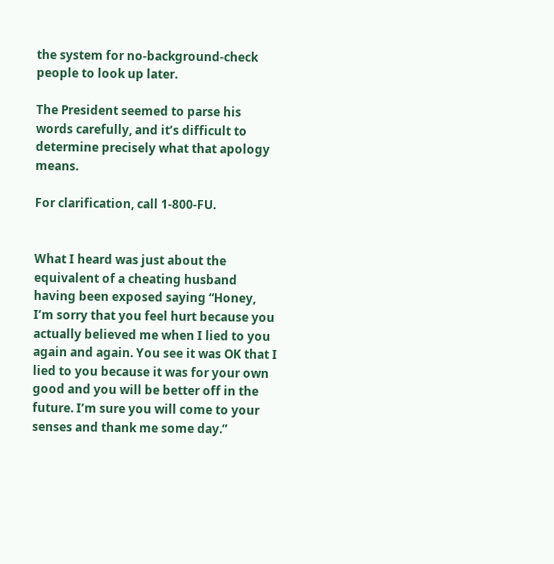the system for no-background-check people to look up later.

The President seemed to parse his words carefully, and it’s difficult to determine precisely what that apology means.

For clarification, call 1-800-FU.


What I heard was just about the equivalent of a cheating husband having been exposed saying “Honey, I’m sorry that you feel hurt because you actually believed me when I lied to you again and again. You see it was OK that I lied to you because it was for your own good and you will be better off in the future. I’m sure you will come to your senses and thank me some day.”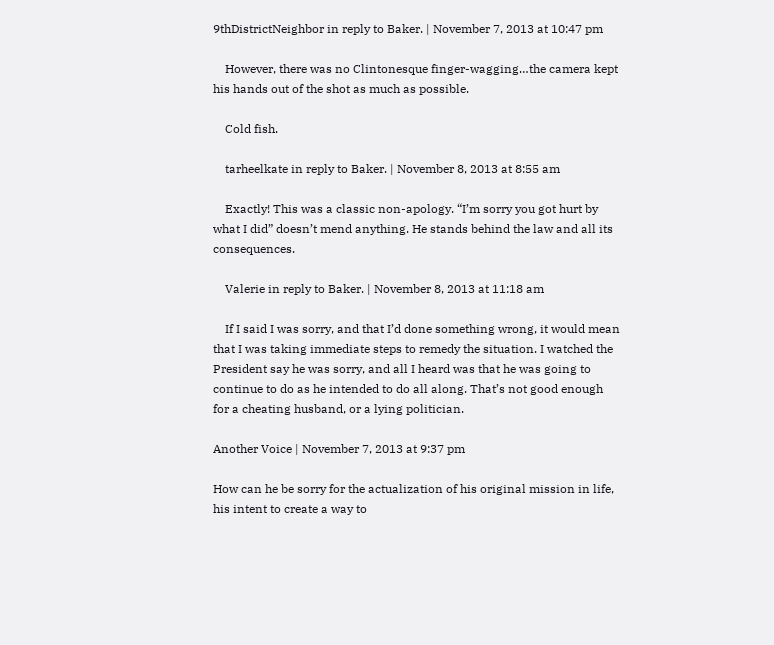9thDistrictNeighbor in reply to Baker. | November 7, 2013 at 10:47 pm

    However, there was no Clintonesque finger-wagging…the camera kept his hands out of the shot as much as possible.

    Cold fish.

    tarheelkate in reply to Baker. | November 8, 2013 at 8:55 am

    Exactly! This was a classic non-apology. “I’m sorry you got hurt by what I did” doesn’t mend anything. He stands behind the law and all its consequences.

    Valerie in reply to Baker. | November 8, 2013 at 11:18 am

    If I said I was sorry, and that I’d done something wrong, it would mean that I was taking immediate steps to remedy the situation. I watched the President say he was sorry, and all I heard was that he was going to continue to do as he intended to do all along. That’s not good enough for a cheating husband, or a lying politician.

Another Voice | November 7, 2013 at 9:37 pm

How can he be sorry for the actualization of his original mission in life, his intent to create a way to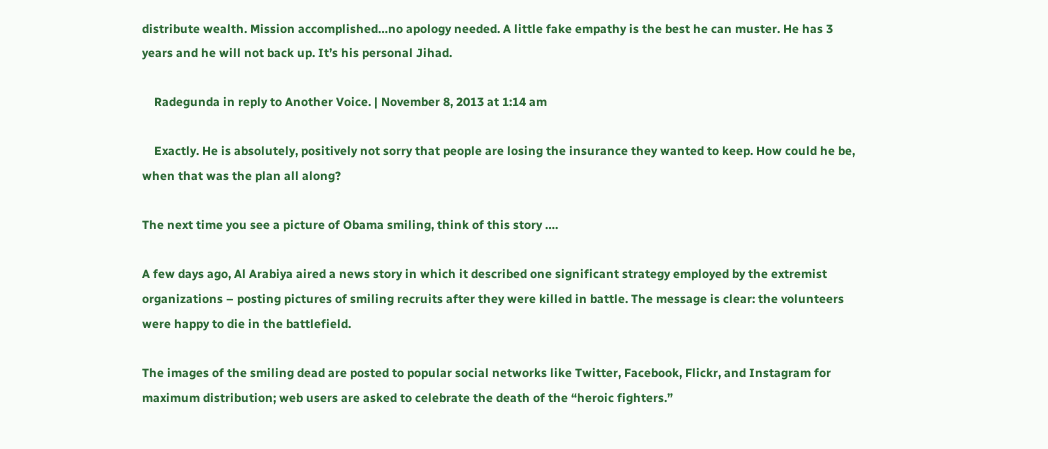distribute wealth. Mission accomplished…no apology needed. A little fake empathy is the best he can muster. He has 3 years and he will not back up. It’s his personal Jihad.

    Radegunda in reply to Another Voice. | November 8, 2013 at 1:14 am

    Exactly. He is absolutely, positively not sorry that people are losing the insurance they wanted to keep. How could he be, when that was the plan all along?

The next time you see a picture of Obama smiling, think of this story ….

A few days ago, Al Arabiya aired a news story in which it described one significant strategy employed by the extremist organizations – posting pictures of smiling recruits after they were killed in battle. The message is clear: the volunteers were happy to die in the battlefield.

The images of the smiling dead are posted to popular social networks like Twitter, Facebook, Flickr, and Instagram for maximum distribution; web users are asked to celebrate the death of the “heroic fighters.”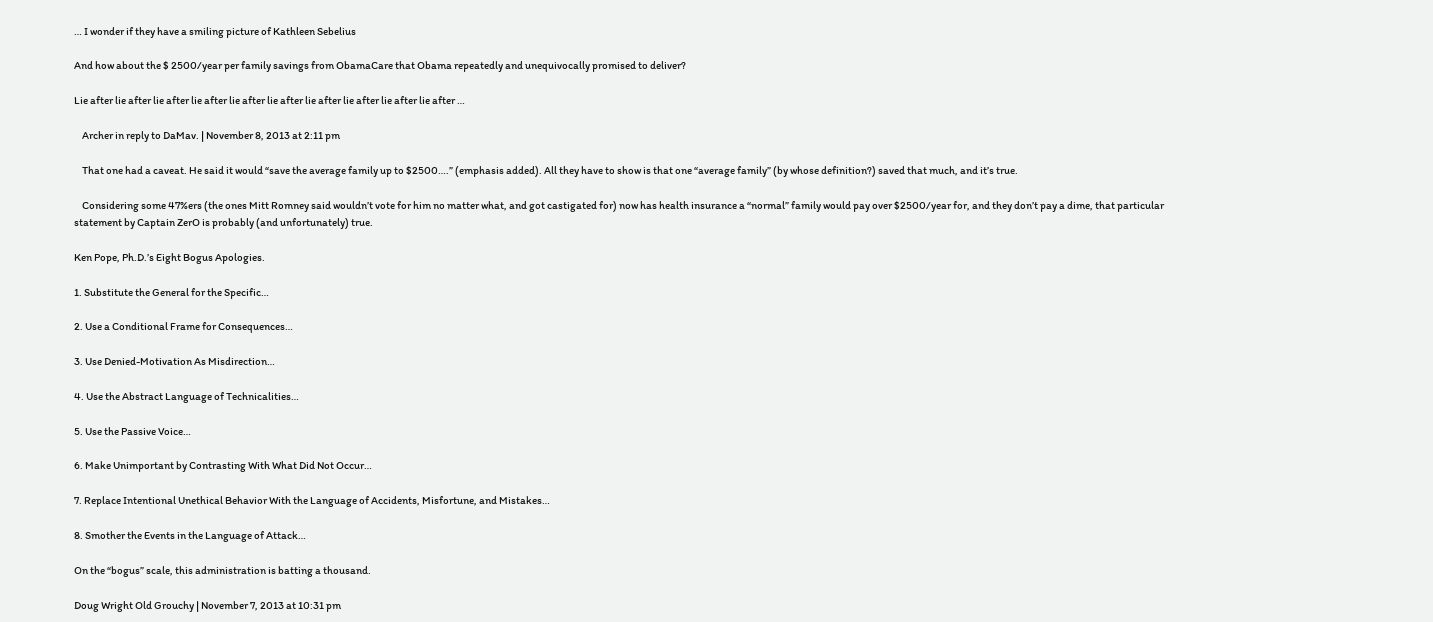… I wonder if they have a smiling picture of Kathleen Sebelius

And how about the $ 2500/year per family savings from ObamaCare that Obama repeatedly and unequivocally promised to deliver?

Lie after lie after lie after lie after lie after lie after lie after lie after lie after lie after …

    Archer in reply to DaMav. | November 8, 2013 at 2:11 pm

    That one had a caveat. He said it would “save the average family up to $2500….” (emphasis added). All they have to show is that one “average family” (by whose definition?) saved that much, and it’s true.

    Considering some 47%ers (the ones Mitt Romney said wouldn’t vote for him no matter what, and got castigated for) now has health insurance a “normal” family would pay over $2500/year for, and they don’t pay a dime, that particular statement by Captain ZerO is probably (and unfortunately) true.

Ken Pope, Ph.D.’s Eight Bogus Apologies.

1. Substitute the General for the Specific…

2. Use a Conditional Frame for Consequences…

3. Use Denied-Motivation As Misdirection…

4. Use the Abstract Language of Technicalities…

5. Use the Passive Voice…

6. Make Unimportant by Contrasting With What Did Not Occur…

7. Replace Intentional Unethical Behavior With the Language of Accidents, Misfortune, and Mistakes…

8. Smother the Events in the Language of Attack…

On the “bogus” scale, this administration is batting a thousand.

Doug Wright Old Grouchy | November 7, 2013 at 10:31 pm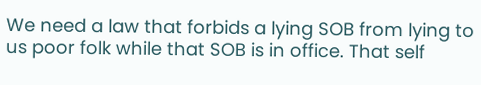We need a law that forbids a lying SOB from lying to us poor folk while that SOB is in office. That self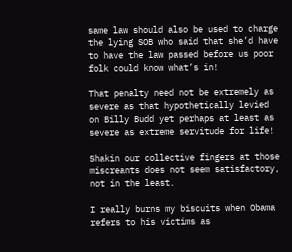same law should also be used to charge the lying SOB who said that she’d have to have the law passed before us poor folk could know what’s in!

That penalty need not be extremely as severe as that hypothetically levied on Billy Budd yet perhaps at least as severe as extreme servitude for life!

Shakin our collective fingers at those miscreants does not seem satisfactory, not in the least.

I really burns my biscuits when Obama refers to his victims as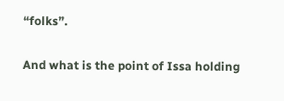“folks”.

And what is the point of Issa holding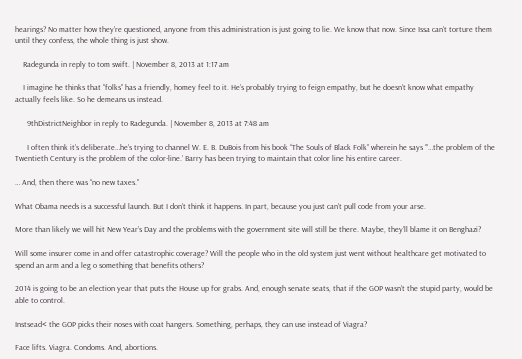hearings? No matter how they’re questioned, anyone from this administration is just going to lie. We know that now. Since Issa can’t torture them until they confess, the whole thing is just show.

    Radegunda in reply to tom swift. | November 8, 2013 at 1:17 am

    I imagine he thinks that “folks” has a friendly, homey feel to it. He’s probably trying to feign empathy, but he doesn’t know what empathy actually feels like. So he demeans us instead.

      9thDistrictNeighbor in reply to Radegunda. | November 8, 2013 at 7:48 am

      I often think it’s deliberate…he’s trying to channel W. E. B. DuBois from his book “The Souls of Black Folk” wherein he says ‘”…the problem of the Twentieth Century is the problem of the color-line.’ Barry has been trying to maintain that color line his entire career.

… And, then there was “no new taxes.”

What Obama needs is a successful launch. But I don’t think it happens. In part, because you just can’t pull code from your arse.

More than likely we will hit New Year’s Day and the problems with the government site will still be there. Maybe, they’ll blame it on Benghazi?

Will some insurer come in and offer catastrophic coverage? Will the people who in the old system just went without healthcare get motivated to spend an arm and a leg o something that benefits others?

2014 is going to be an election year that puts the House up for grabs. And, enough senate seats, that if the GOP wasn’t the stupid party, would be able to control.

Instsead< the GOP picks their noses with coat hangers. Something, perhaps, they can use instead of Viagra?

Face lifts. Viagra. Condoms. And, abortions.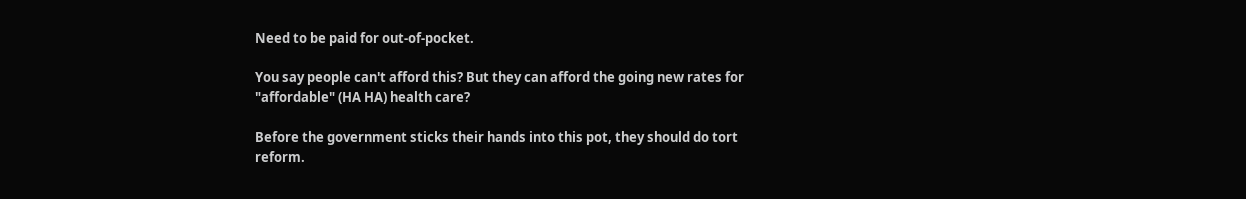Need to be paid for out-of-pocket.

You say people can't afford this? But they can afford the going new rates for "affordable" (HA HA) health care?

Before the government sticks their hands into this pot, they should do tort reform.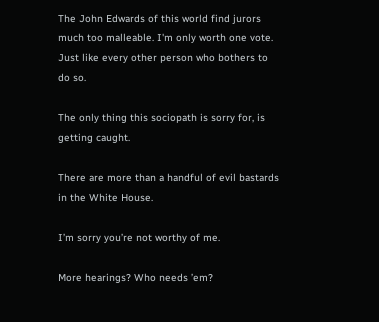The John Edwards of this world find jurors much too malleable. I'm only worth one vote. Just like every other person who bothers to do so.

The only thing this sociopath is sorry for, is getting caught.

There are more than a handful of evil bastards in the White House.

I’m sorry you’re not worthy of me.

More hearings? Who needs ’em?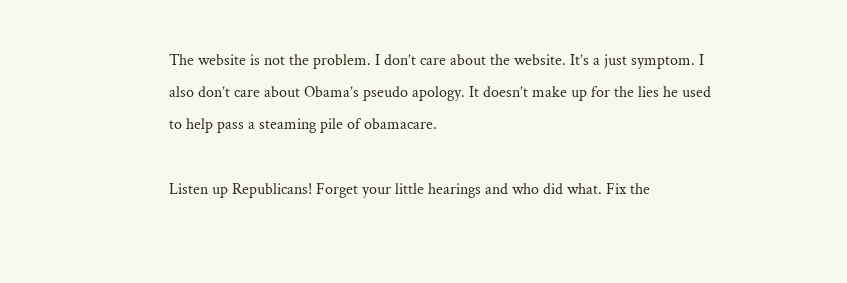The website is not the problem. I don’t care about the website. It’s a just symptom. I also don’t care about Obama’s pseudo apology. It doesn’t make up for the lies he used to help pass a steaming pile of obamacare.

Listen up Republicans! Forget your little hearings and who did what. Fix the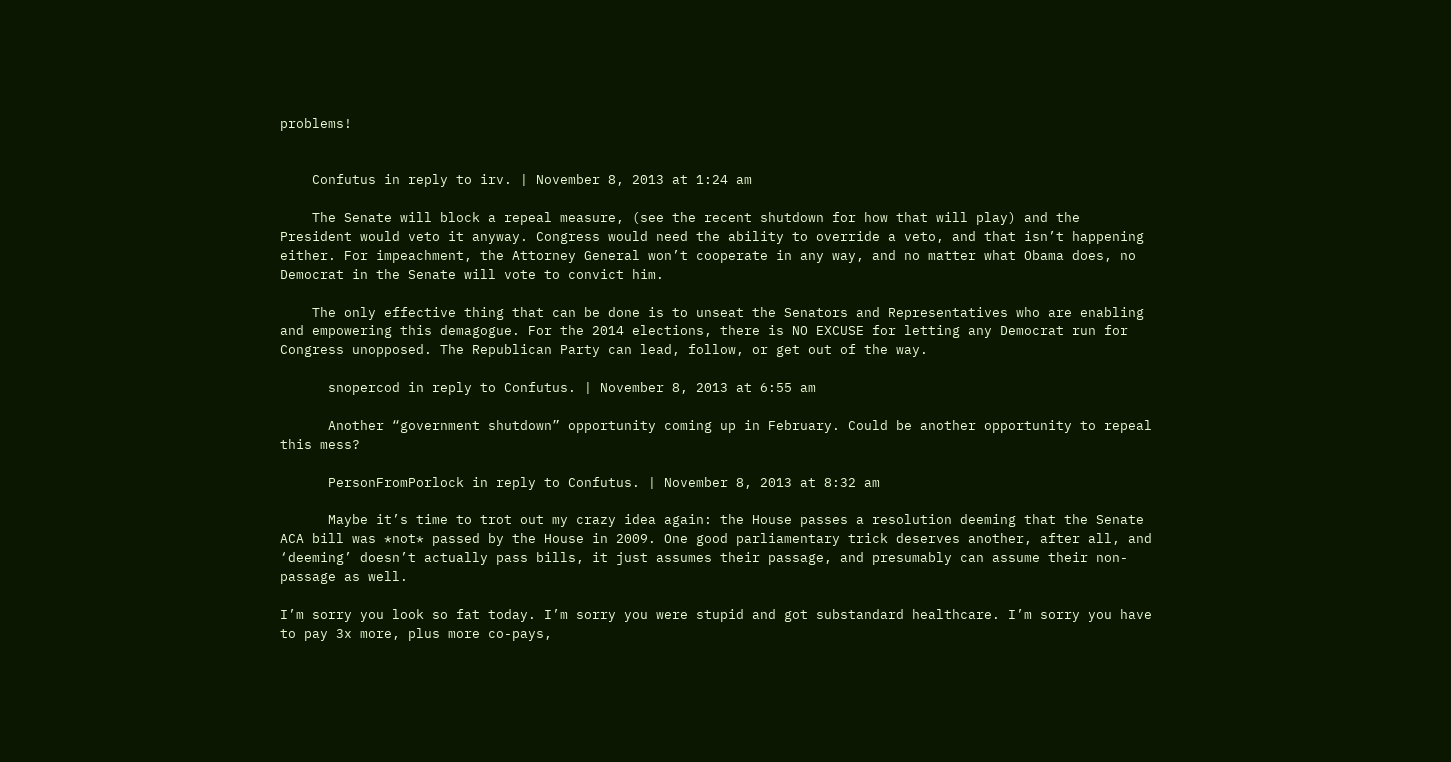problems!


    Confutus in reply to irv. | November 8, 2013 at 1:24 am

    The Senate will block a repeal measure, (see the recent shutdown for how that will play) and the President would veto it anyway. Congress would need the ability to override a veto, and that isn’t happening either. For impeachment, the Attorney General won’t cooperate in any way, and no matter what Obama does, no Democrat in the Senate will vote to convict him.

    The only effective thing that can be done is to unseat the Senators and Representatives who are enabling and empowering this demagogue. For the 2014 elections, there is NO EXCUSE for letting any Democrat run for Congress unopposed. The Republican Party can lead, follow, or get out of the way.

      snopercod in reply to Confutus. | November 8, 2013 at 6:55 am

      Another “government shutdown” opportunity coming up in February. Could be another opportunity to repeal this mess?

      PersonFromPorlock in reply to Confutus. | November 8, 2013 at 8:32 am

      Maybe it’s time to trot out my crazy idea again: the House passes a resolution deeming that the Senate ACA bill was *not* passed by the House in 2009. One good parliamentary trick deserves another, after all, and ‘deeming’ doesn’t actually pass bills, it just assumes their passage, and presumably can assume their non-passage as well.

I’m sorry you look so fat today. I’m sorry you were stupid and got substandard healthcare. I’m sorry you have to pay 3x more, plus more co-pays,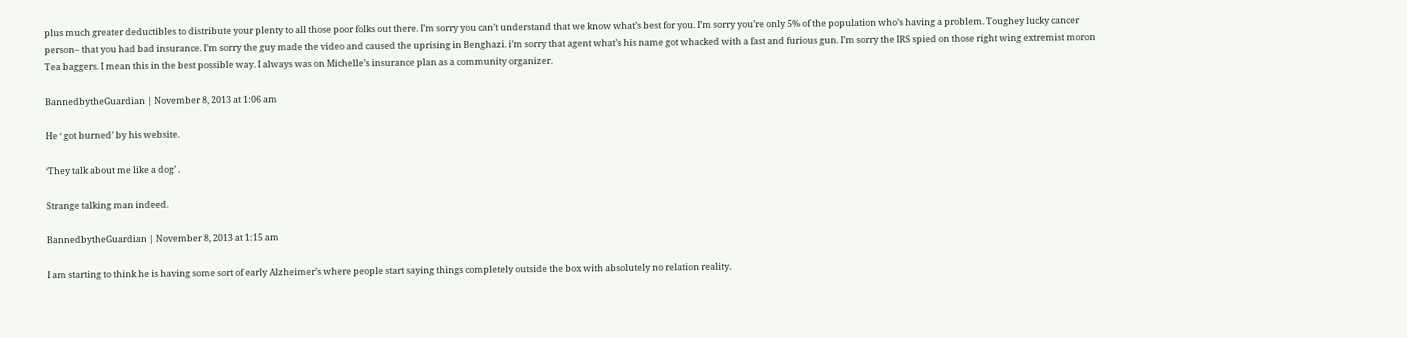plus much greater deductibles to distribute your plenty to all those poor folks out there. I’m sorry you can’t understand that we know what’s best for you. I’m sorry you’re only 5% of the population who’s having a problem. Toughey lucky cancer person– that you had bad insurance. I’m sorry the guy made the video and caused the uprising in Benghazi. i’m sorry that agent what’s his name got whacked with a fast and furious gun. I’m sorry the IRS spied on those right wing extremist moron Tea baggers. I mean this in the best possible way. I always was on Michelle’s insurance plan as a community organizer.

BannedbytheGuardian | November 8, 2013 at 1:06 am

He ‘ got burned’ by his website.

‘They talk about me like a dog’ .

Strange talking man indeed.

BannedbytheGuardian | November 8, 2013 at 1:15 am

I am starting to think he is having some sort of early Alzheimer’s where people start saying things completely outside the box with absolutely no relation reality.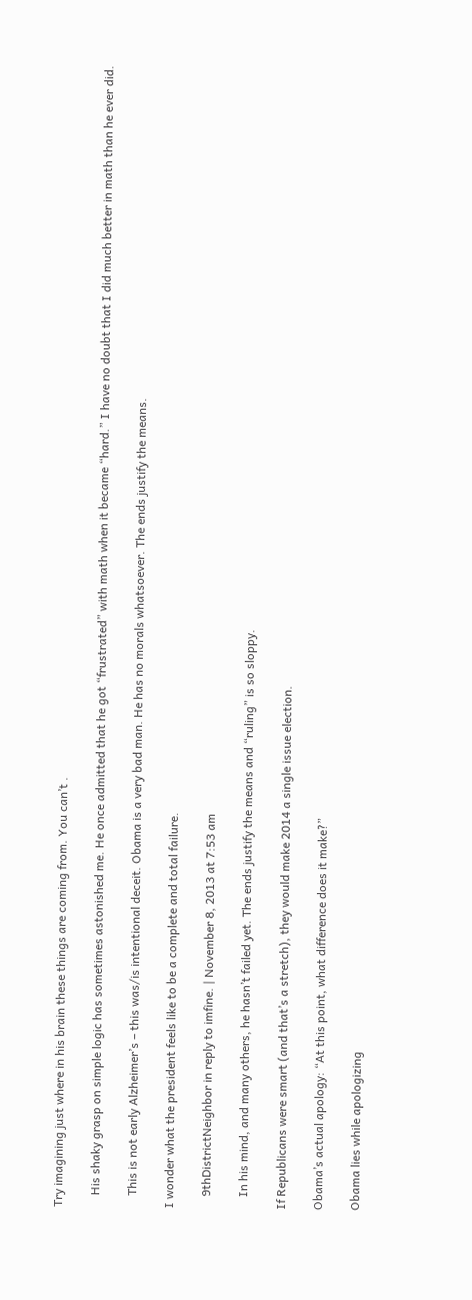Try imagining just where in his brain these things are coming from. You can’t .

    His shaky grasp on simple logic has sometimes astonished me. He once admitted that he got “frustrated” with math when it became “hard.” I have no doubt that I did much better in math than he ever did.

    This is not early Alzheimer’s – this was/is intentional deceit. Obama is a very bad man. He has no morals whatsoever. The ends justify the means.

I wonder what the president feels like to be a complete and total failure.

    9thDistrictNeighbor in reply to imfine. | November 8, 2013 at 7:53 am

    In his mind, and many others, he hasn’t failed yet. The ends justify the means and “ruling” is so sloppy.

If Republicans were smart (and that’s a stretch), they would make 2014 a single issue election.

Obama’s actual apology: “At this point, what difference does it make?”

Obama lies while apologizing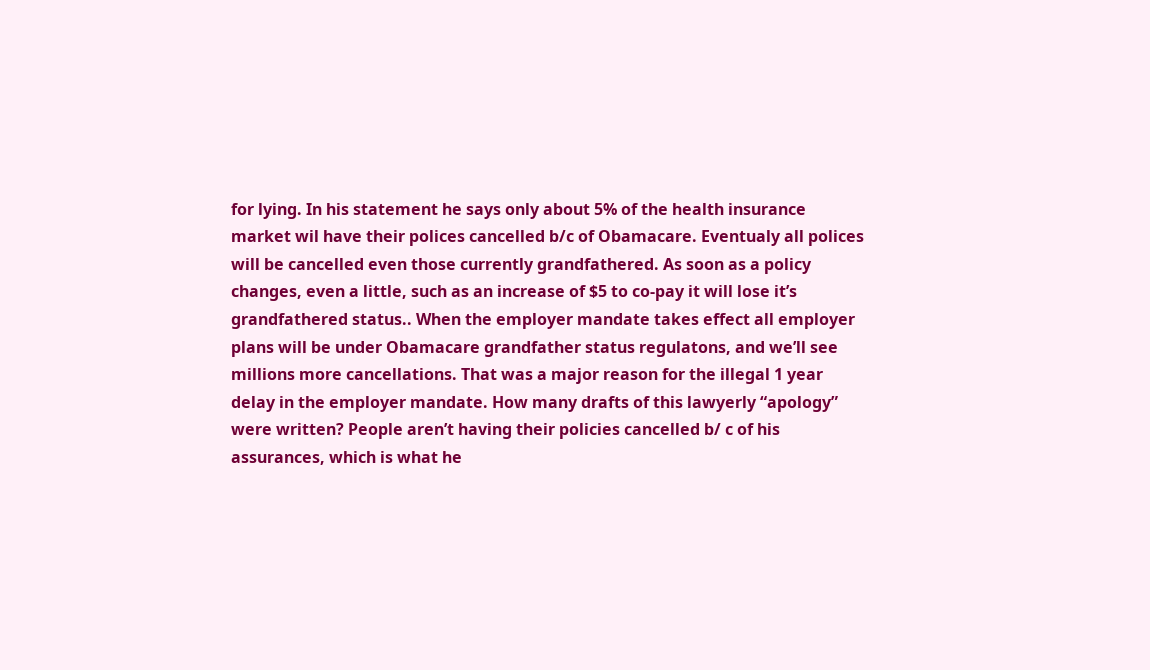for lying. In his statement he says only about 5% of the health insurance market wil have their polices cancelled b/c of Obamacare. Eventualy all polices will be cancelled even those currently grandfathered. As soon as a policy changes, even a little, such as an increase of $5 to co-pay it will lose it’s grandfathered status.. When the employer mandate takes effect all employer plans will be under Obamacare grandfather status regulatons, and we’ll see millions more cancellations. That was a major reason for the illegal 1 year delay in the employer mandate. How many drafts of this lawyerly “apology” were written? People aren’t having their policies cancelled b/ c of his assurances, which is what he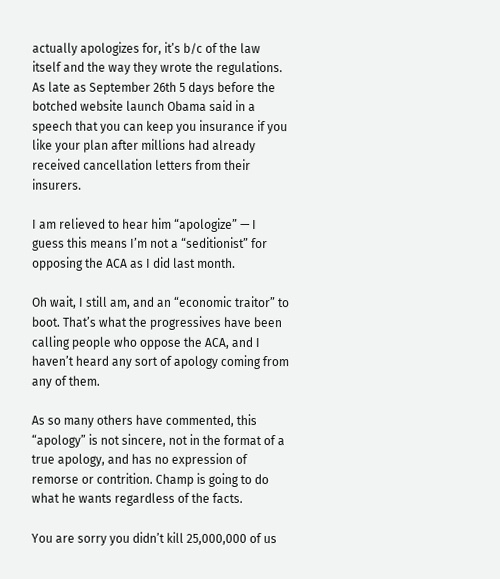actually apologizes for, it’s b/c of the law itself and the way they wrote the regulations. As late as September 26th 5 days before the botched website launch Obama said in a speech that you can keep you insurance if you like your plan after millions had already received cancellation letters from their insurers.

I am relieved to hear him “apologize” — I guess this means I’m not a “seditionist” for opposing the ACA as I did last month.

Oh wait, I still am, and an “economic traitor” to boot. That’s what the progressives have been calling people who oppose the ACA, and I haven’t heard any sort of apology coming from any of them.

As so many others have commented, this “apology” is not sincere, not in the format of a true apology, and has no expression of remorse or contrition. Champ is going to do what he wants regardless of the facts.

You are sorry you didn’t kill 25,000,000 of us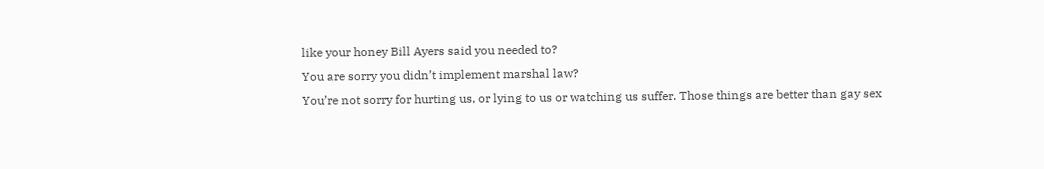like your honey Bill Ayers said you needed to?
You are sorry you didn’t implement marshal law?
You’re not sorry for hurting us, or lying to us or watching us suffer. Those things are better than gay sex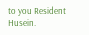to you Resident Husein.